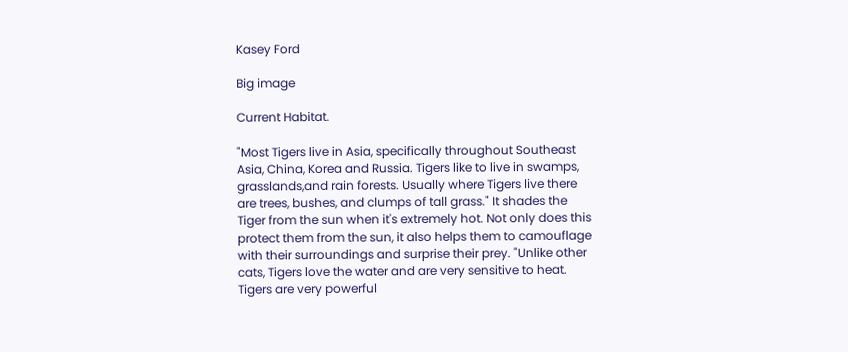Kasey Ford

Big image

Current Habitat.

"Most Tigers live in Asia, specifically throughout Southeast Asia, China, Korea and Russia. Tigers like to live in swamps, grasslands,and rain forests. Usually where Tigers live there are trees, bushes, and clumps of tall grass." It shades the Tiger from the sun when it's extremely hot. Not only does this protect them from the sun, it also helps them to camouflage with their surroundings and surprise their prey. "Unlike other cats, Tigers love the water and are very sensitive to heat. Tigers are very powerful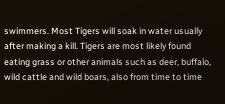swimmers. Most Tigers will soak in water usually after making a kill. Tigers are most likely found eating grass or other animals such as deer, buffalo, wild cattle and wild boars, also from time to time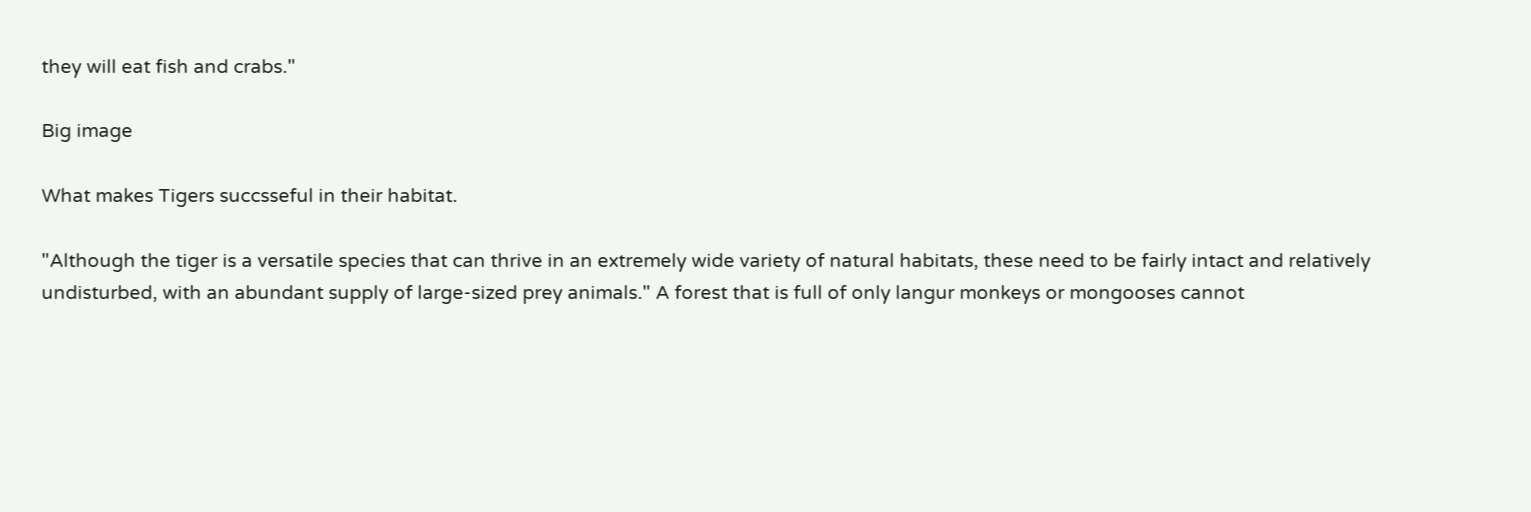they will eat fish and crabs."

Big image

What makes Tigers succsseful in their habitat.

"Although the tiger is a versatile species that can thrive in an extremely wide variety of natural habitats, these need to be fairly intact and relatively undisturbed, with an abundant supply of large-sized prey animals." A forest that is full of only langur monkeys or mongooses cannot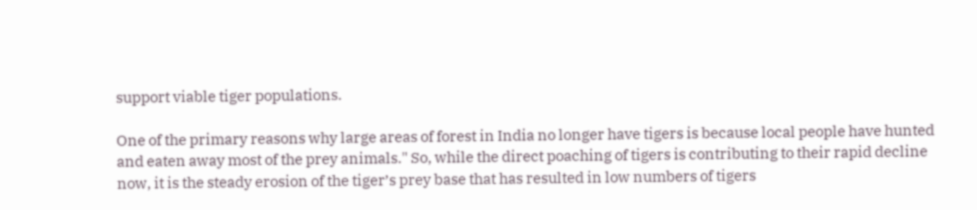support viable tiger populations.

One of the primary reasons why large areas of forest in India no longer have tigers is because local people have hunted and eaten away most of the prey animals." So, while the direct poaching of tigers is contributing to their rapid decline now, it is the steady erosion of the tiger’s prey base that has resulted in low numbers of tigers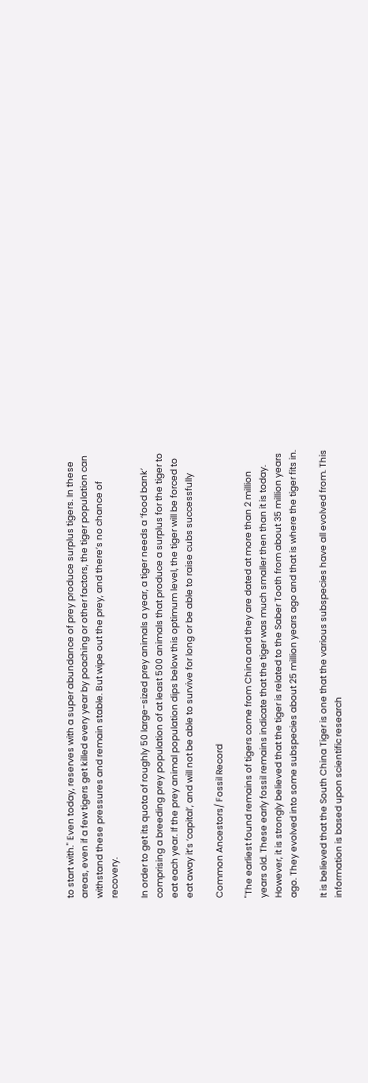to start with." Even today, reserves with a super abundance of prey produce surplus tigers. In these areas, even if a few tigers get killed every year by poaching or other factors, the tiger population can withstand these pressures and remain stable. But wipe out the prey, and there’s no chance of recovery.

In order to get its quota of roughly 50 large-sized prey animals a year, a tiger needs a ‘food bank’ comprising a breeding prey population of at least 500 animals that produce a surplus for the tiger to eat each year. If the prey animal population dips below this optimum level, the tiger will be forced to eat away it’s ‘capital’, and will not be able to survive for long or be able to raise cubs successfully

Common Ancestors/ Fossil Record

"The earliest found remains of tigers come from China and they are dated at more than 2 million years old. These early fossil remains indicate that the tiger was much smaller then than it is today. However, it is strongly believed that the tiger is related to the Saber Tooth from about 35 million years ago. They evolved into some subspecies about 25 million years ago and that is where the tiger fits in.

It is believed that the South China Tiger is one that the various subspecies have all evolved from. This information is based upon scientific research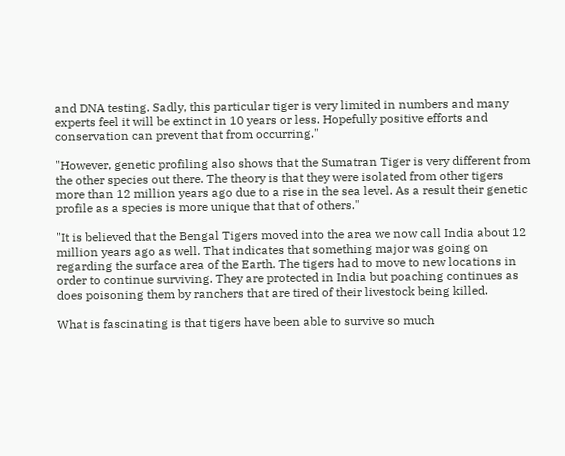and DNA testing. Sadly, this particular tiger is very limited in numbers and many experts feel it will be extinct in 10 years or less. Hopefully positive efforts and conservation can prevent that from occurring."

"However, genetic profiling also shows that the Sumatran Tiger is very different from the other species out there. The theory is that they were isolated from other tigers more than 12 million years ago due to a rise in the sea level. As a result their genetic profile as a species is more unique that that of others."

"It is believed that the Bengal Tigers moved into the area we now call India about 12 million years ago as well. That indicates that something major was going on regarding the surface area of the Earth. The tigers had to move to new locations in order to continue surviving. They are protected in India but poaching continues as does poisoning them by ranchers that are tired of their livestock being killed.

What is fascinating is that tigers have been able to survive so much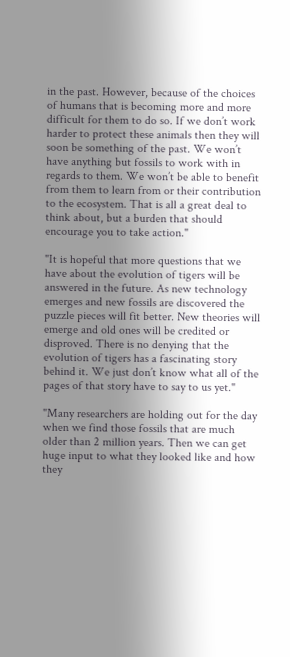in the past. However, because of the choices of humans that is becoming more and more difficult for them to do so. If we don’t work harder to protect these animals then they will soon be something of the past. We won’t have anything but fossils to work with in regards to them. We won’t be able to benefit from them to learn from or their contribution to the ecosystem. That is all a great deal to think about, but a burden that should encourage you to take action."

"It is hopeful that more questions that we have about the evolution of tigers will be answered in the future. As new technology emerges and new fossils are discovered the puzzle pieces will fit better. New theories will emerge and old ones will be credited or disproved. There is no denying that the evolution of tigers has a fascinating story behind it. We just don’t know what all of the pages of that story have to say to us yet."

"Many researchers are holding out for the day when we find those fossils that are much older than 2 million years. Then we can get huge input to what they looked like and how they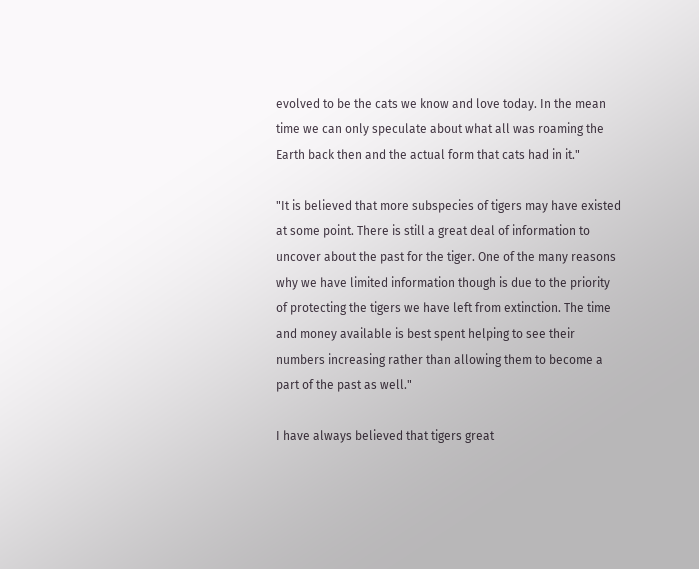evolved to be the cats we know and love today. In the mean time we can only speculate about what all was roaming the Earth back then and the actual form that cats had in it."

"It is believed that more subspecies of tigers may have existed at some point. There is still a great deal of information to uncover about the past for the tiger. One of the many reasons why we have limited information though is due to the priority of protecting the tigers we have left from extinction. The time and money available is best spent helping to see their numbers increasing rather than allowing them to become a part of the past as well."

I have always believed that tigers great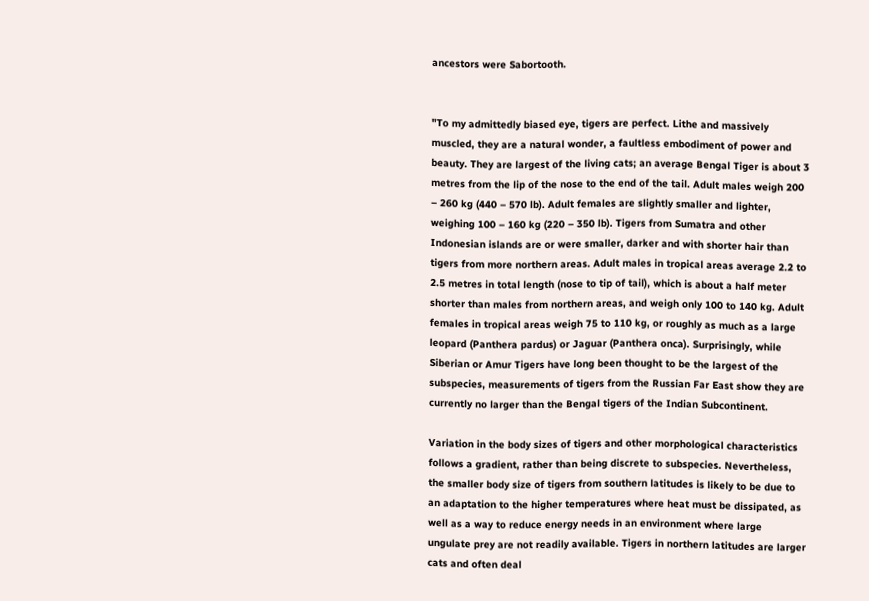ancestors were Sabortooth.


"To my admittedly biased eye, tigers are perfect. Lithe and massively muscled, they are a natural wonder, a faultless embodiment of power and beauty. They are largest of the living cats; an average Bengal Tiger is about 3 metres from the lip of the nose to the end of the tail. Adult males weigh 200 – 260 kg (440 – 570 lb). Adult females are slightly smaller and lighter, weighing 100 – 160 kg (220 – 350 lb). Tigers from Sumatra and other Indonesian islands are or were smaller, darker and with shorter hair than tigers from more northern areas. Adult males in tropical areas average 2.2 to 2.5 metres in total length (nose to tip of tail), which is about a half meter shorter than males from northern areas, and weigh only 100 to 140 kg. Adult females in tropical areas weigh 75 to 110 kg, or roughly as much as a large leopard (Panthera pardus) or Jaguar (Panthera onca). Surprisingly, while Siberian or Amur Tigers have long been thought to be the largest of the subspecies, measurements of tigers from the Russian Far East show they are currently no larger than the Bengal tigers of the Indian Subcontinent.

Variation in the body sizes of tigers and other morphological characteristics follows a gradient, rather than being discrete to subspecies. Nevertheless, the smaller body size of tigers from southern latitudes is likely to be due to an adaptation to the higher temperatures where heat must be dissipated, as well as a way to reduce energy needs in an environment where large ungulate prey are not readily available. Tigers in northern latitudes are larger cats and often deal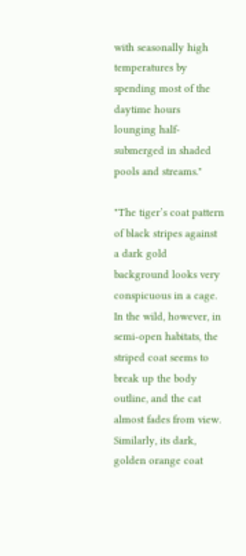with seasonally high temperatures by spending most of the daytime hours lounging half-submerged in shaded pools and streams."

"The tiger’s coat pattern of black stripes against a dark gold background looks very conspicuous in a cage. In the wild, however, in semi-open habitats, the striped coat seems to break up the body outline, and the cat almost fades from view. Similarly, its dark, golden orange coat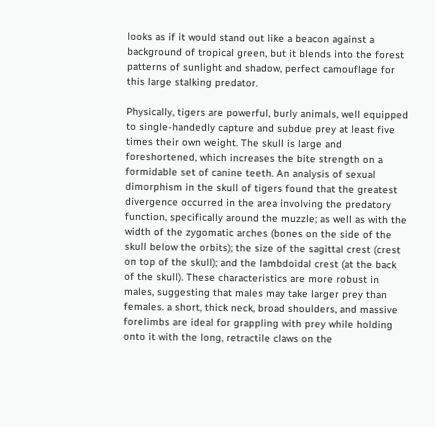looks as if it would stand out like a beacon against a background of tropical green, but it blends into the forest patterns of sunlight and shadow, perfect camouflage for this large stalking predator.

Physically, tigers are powerful, burly animals, well equipped to single-handedly capture and subdue prey at least five times their own weight. The skull is large and foreshortened, which increases the bite strength on a formidable set of canine teeth. An analysis of sexual dimorphism in the skull of tigers found that the greatest divergence occurred in the area involving the predatory function, specifically around the muzzle; as well as with the width of the zygomatic arches (bones on the side of the skull below the orbits); the size of the sagittal crest (crest on top of the skull); and the lambdoidal crest (at the back of the skull). These characteristics are more robust in males, suggesting that males may take larger prey than females. a short, thick neck, broad shoulders, and massive forelimbs are ideal for grappling with prey while holding onto it with the long, retractile claws on the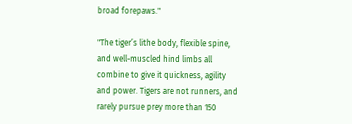broad forepaws."

"The tiger’s lithe body, flexible spine, and well-muscled hind limbs all combine to give it quickness, agility and power. Tigers are not runners, and rarely pursue prey more than 150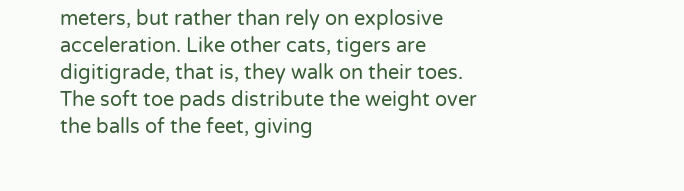meters, but rather than rely on explosive acceleration. Like other cats, tigers are digitigrade, that is, they walk on their toes. The soft toe pads distribute the weight over the balls of the feet, giving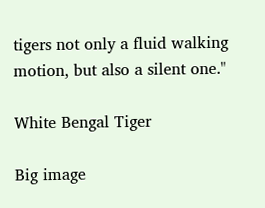tigers not only a fluid walking motion, but also a silent one."

White Bengal Tiger

Big image